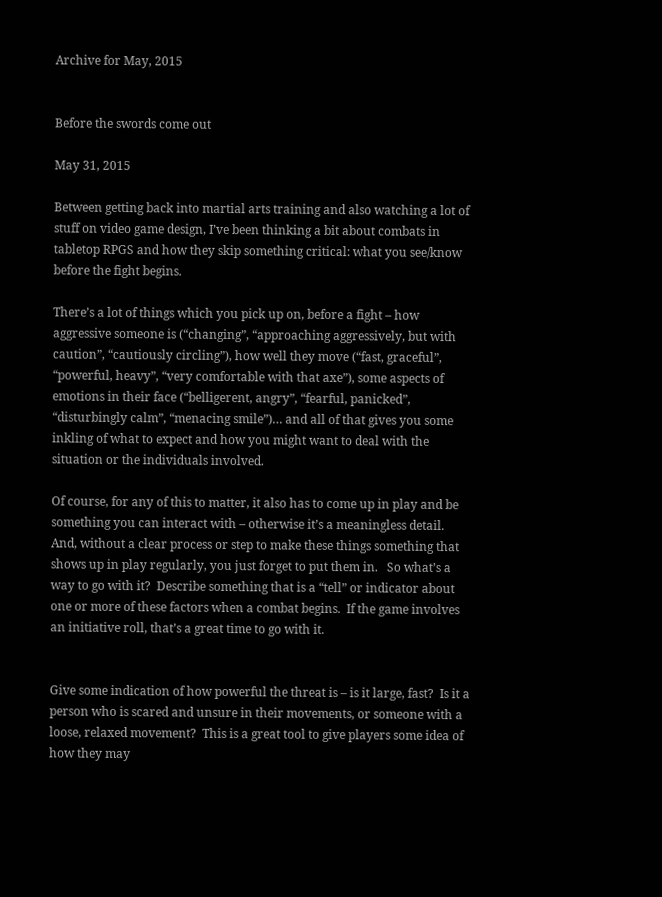Archive for May, 2015


Before the swords come out

May 31, 2015

Between getting back into martial arts training and also watching a lot of stuff on video game design, I’ve been thinking a bit about combats in tabletop RPGS and how they skip something critical: what you see/know before the fight begins.

There’s a lot of things which you pick up on, before a fight – how aggressive someone is (“changing”, “approaching aggressively, but with caution”, “cautiously circling”), how well they move (“fast, graceful”, “powerful, heavy”, “very comfortable with that axe”), some aspects of emotions in their face (“belligerent, angry”, “fearful, panicked”, “disturbingly calm”, “menacing smile”)… and all of that gives you some inkling of what to expect and how you might want to deal with the situation or the individuals involved.

Of course, for any of this to matter, it also has to come up in play and be something you can interact with – otherwise it’s a meaningless detail.  And, without a clear process or step to make these things something that shows up in play regularly, you just forget to put them in.   So what’s a way to go with it?  Describe something that is a “tell” or indicator about one or more of these factors when a combat begins.  If the game involves an initiative roll, that’s a great time to go with it.


Give some indication of how powerful the threat is – is it large, fast?  Is it a person who is scared and unsure in their movements, or someone with a loose, relaxed movement?  This is a great tool to give players some idea of how they may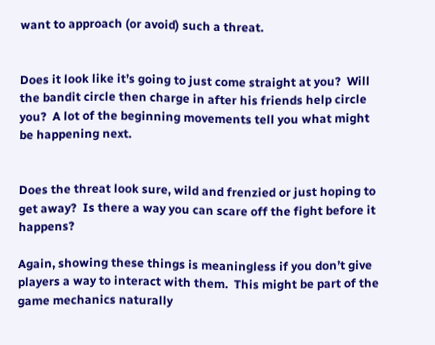want to approach (or avoid) such a threat.


Does it look like it’s going to just come straight at you?  Will the bandit circle then charge in after his friends help circle you?  A lot of the beginning movements tell you what might be happening next.


Does the threat look sure, wild and frenzied or just hoping to get away?  Is there a way you can scare off the fight before it happens?

Again, showing these things is meaningless if you don’t give players a way to interact with them.  This might be part of the game mechanics naturally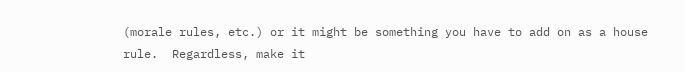(morale rules, etc.) or it might be something you have to add on as a house rule.  Regardless, make it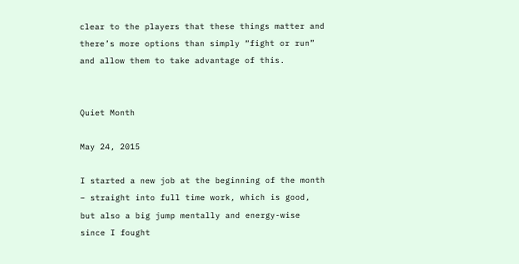clear to the players that these things matter and there’s more options than simply “fight or run” and allow them to take advantage of this.


Quiet Month

May 24, 2015

I started a new job at the beginning of the month – straight into full time work, which is good, but also a big jump mentally and energy-wise since I fought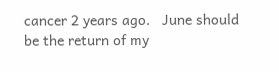cancer 2 years ago.   June should be the return of my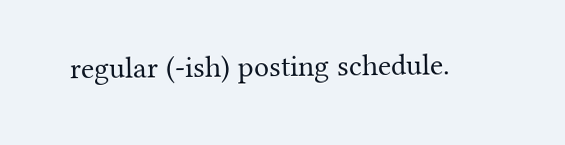regular (-ish) posting schedule.